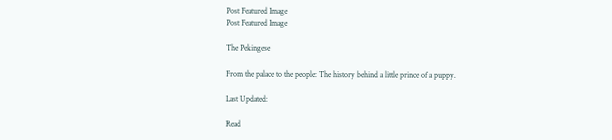Post Featured Image
Post Featured Image

The Pekingese

From the palace to the people: The history behind a little prince of a puppy.

Last Updated:

Read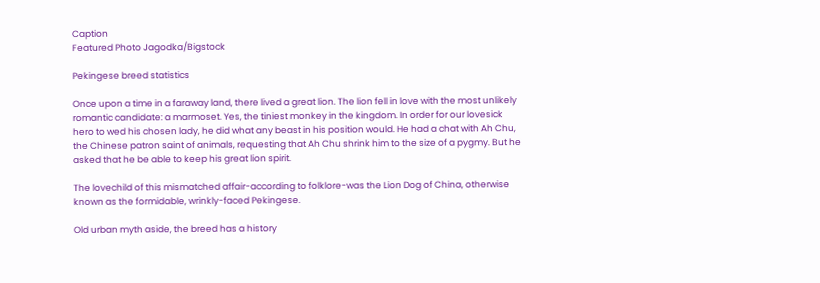Caption
Featured Photo Jagodka/Bigstock

Pekingese breed statistics

Once upon a time in a faraway land, there lived a great lion. The lion fell in love with the most unlikely romantic candidate: a marmoset. Yes, the tiniest monkey in the kingdom. In order for our lovesick hero to wed his chosen lady, he did what any beast in his position would. He had a chat with Ah Chu, the Chinese patron saint of animals, requesting that Ah Chu shrink him to the size of a pygmy. But he asked that he be able to keep his great lion spirit.

The lovechild of this mismatched affair-according to folklore-was the Lion Dog of China, otherwise known as the formidable, wrinkly-faced Pekingese.

Old urban myth aside, the breed has a history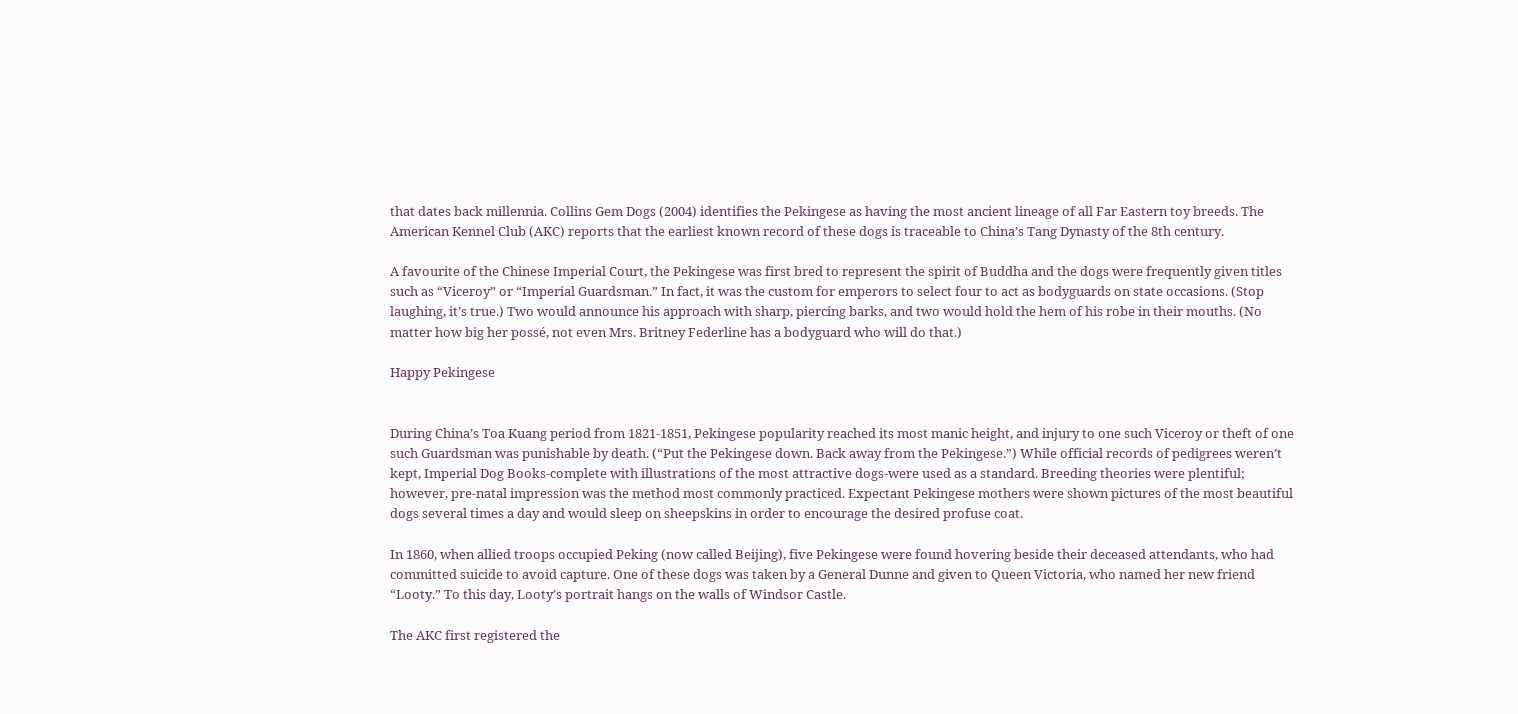that dates back millennia. Collins Gem Dogs (2004) identifies the Pekingese as having the most ancient lineage of all Far Eastern toy breeds. The American Kennel Club (AKC) reports that the earliest known record of these dogs is traceable to China’s Tang Dynasty of the 8th century.

A favourite of the Chinese Imperial Court, the Pekingese was first bred to represent the spirit of Buddha and the dogs were frequently given titles such as “Viceroy” or “Imperial Guardsman.” In fact, it was the custom for emperors to select four to act as bodyguards on state occasions. (Stop laughing, it’s true.) Two would announce his approach with sharp, piercing barks, and two would hold the hem of his robe in their mouths. (No matter how big her possé, not even Mrs. Britney Federline has a bodyguard who will do that.)

Happy Pekingese


During China’s Toa Kuang period from 1821-1851, Pekingese popularity reached its most manic height, and injury to one such Viceroy or theft of one such Guardsman was punishable by death. (“Put the Pekingese down. Back away from the Pekingese.”) While official records of pedigrees weren’t kept, Imperial Dog Books-complete with illustrations of the most attractive dogs-were used as a standard. Breeding theories were plentiful; however, pre-natal impression was the method most commonly practiced. Expectant Pekingese mothers were shown pictures of the most beautiful dogs several times a day and would sleep on sheepskins in order to encourage the desired profuse coat.

In 1860, when allied troops occupied Peking (now called Beijing), five Pekingese were found hovering beside their deceased attendants, who had committed suicide to avoid capture. One of these dogs was taken by a General Dunne and given to Queen Victoria, who named her new friend “Looty.” To this day, Looty’s portrait hangs on the walls of Windsor Castle.

The AKC first registered the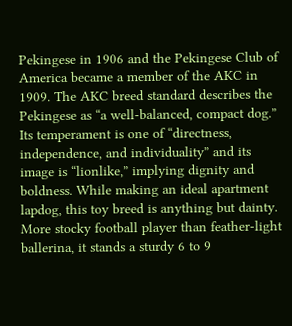Pekingese in 1906 and the Pekingese Club of America became a member of the AKC in 1909. The AKC breed standard describes the Pekingese as “a well-balanced, compact dog.” Its temperament is one of “directness, independence, and individuality” and its image is “lionlike,” implying dignity and boldness. While making an ideal apartment lapdog, this toy breed is anything but dainty. More stocky football player than feather-light ballerina, it stands a sturdy 6 to 9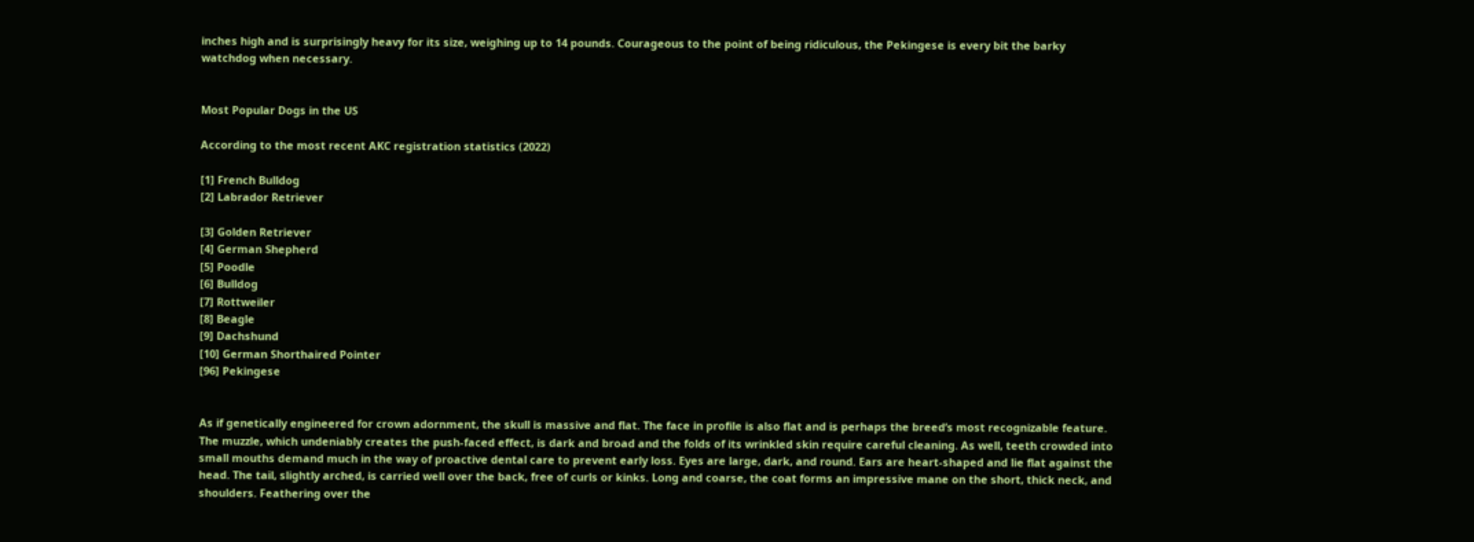inches high and is surprisingly heavy for its size, weighing up to 14 pounds. Courageous to the point of being ridiculous, the Pekingese is every bit the barky watchdog when necessary.


Most Popular Dogs in the US

According to the most recent AKC registration statistics (2022)

[1] French Bulldog
[2] Labrador Retriever

[3] Golden Retriever
[4] German Shepherd
[5] Poodle
[6] Bulldog
[7] Rottweiler
[8] Beagle
[9] Dachshund
[10] German Shorthaired Pointer
[96] Pekingese


As if genetically engineered for crown adornment, the skull is massive and flat. The face in profile is also flat and is perhaps the breed’s most recognizable feature. The muzzle, which undeniably creates the push-faced effect, is dark and broad and the folds of its wrinkled skin require careful cleaning. As well, teeth crowded into small mouths demand much in the way of proactive dental care to prevent early loss. Eyes are large, dark, and round. Ears are heart-shaped and lie flat against the head. The tail, slightly arched, is carried well over the back, free of curls or kinks. Long and coarse, the coat forms an impressive mane on the short, thick neck, and shoulders. Feathering over the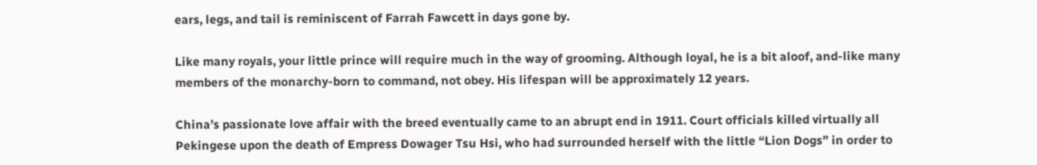ears, legs, and tail is reminiscent of Farrah Fawcett in days gone by.

Like many royals, your little prince will require much in the way of grooming. Although loyal, he is a bit aloof, and-like many members of the monarchy-born to command, not obey. His lifespan will be approximately 12 years.

China’s passionate love affair with the breed eventually came to an abrupt end in 1911. Court officials killed virtually all Pekingese upon the death of Empress Dowager Tsu Hsi, who had surrounded herself with the little “Lion Dogs” in order to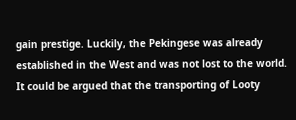gain prestige. Luckily, the Pekingese was already established in the West and was not lost to the world. It could be argued that the transporting of Looty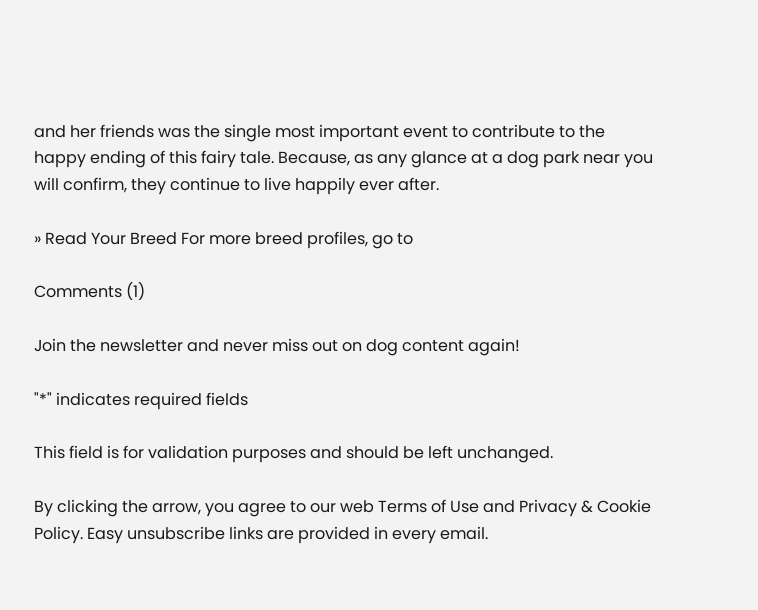and her friends was the single most important event to contribute to the happy ending of this fairy tale. Because, as any glance at a dog park near you will confirm, they continue to live happily ever after.

» Read Your Breed For more breed profiles, go to

Comments (1)

Join the newsletter and never miss out on dog content again!

"*" indicates required fields

This field is for validation purposes and should be left unchanged.

By clicking the arrow, you agree to our web Terms of Use and Privacy & Cookie Policy. Easy unsubscribe links are provided in every email.